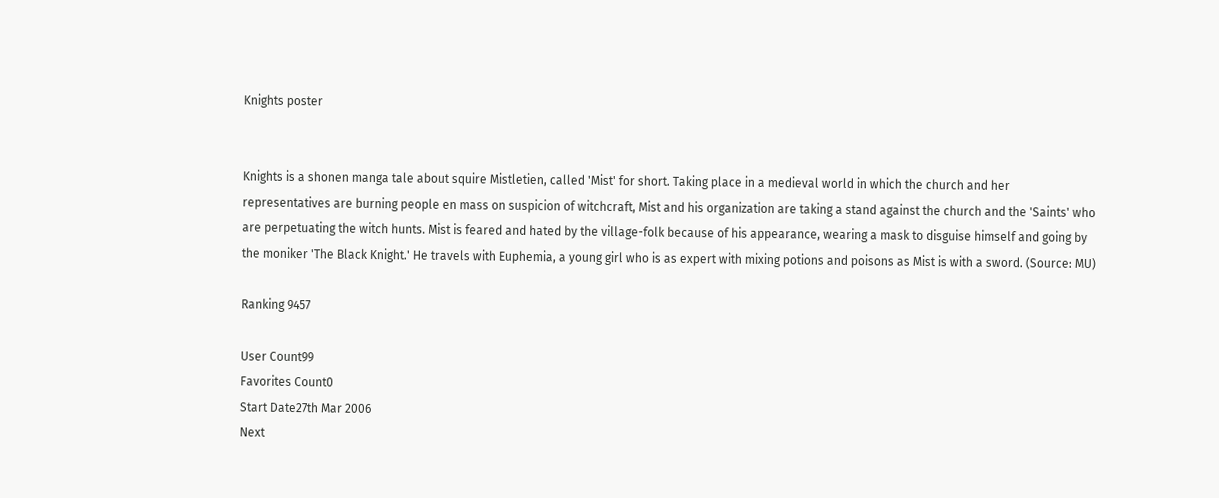Knights poster


Knights is a shonen manga tale about squire Mistletien, called 'Mist' for short. Taking place in a medieval world in which the church and her representatives are burning people en mass on suspicion of witchcraft, Mist and his organization are taking a stand against the church and the 'Saints' who are perpetuating the witch hunts. Mist is feared and hated by the village-folk because of his appearance, wearing a mask to disguise himself and going by the moniker 'The Black Knight.' He travels with Euphemia, a young girl who is as expert with mixing potions and poisons as Mist is with a sword. (Source: MU)

Ranking 9457

User Count99
Favorites Count0
Start Date27th Mar 2006
Next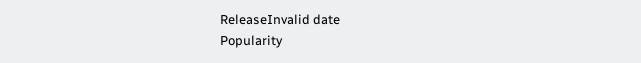ReleaseInvalid date
Popularity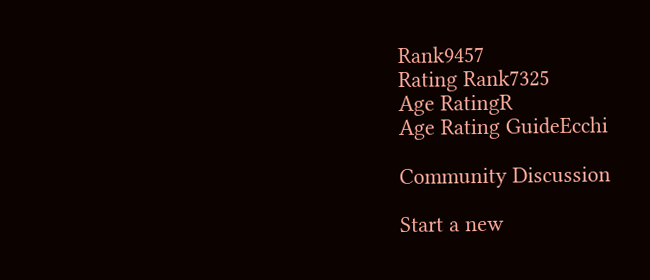Rank9457
Rating Rank7325
Age RatingR
Age Rating GuideEcchi

Community Discussion

Start a new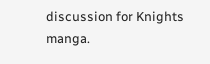discussion for Knights manga.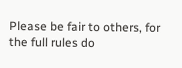Please be fair to others, for the full rules do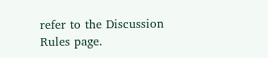refer to the Discussion Rules page.